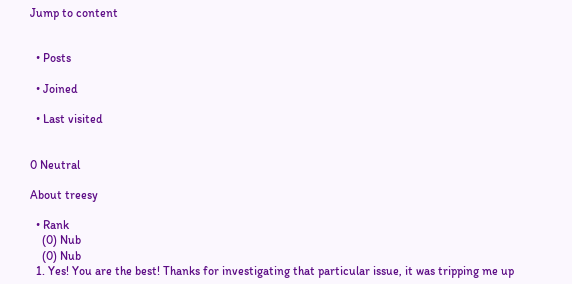Jump to content


  • Posts

  • Joined

  • Last visited


0 Neutral

About treesy

  • Rank
    (0) Nub
    (0) Nub
  1. Yes! You are the best! Thanks for investigating that particular issue, it was tripping me up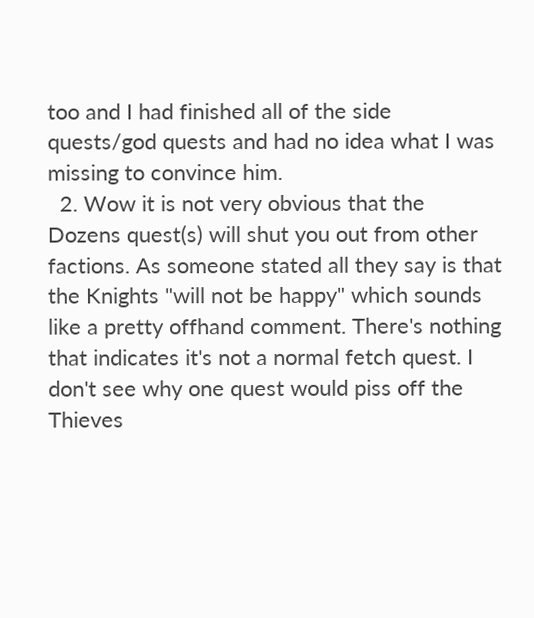too and I had finished all of the side quests/god quests and had no idea what I was missing to convince him.
  2. Wow it is not very obvious that the Dozens quest(s) will shut you out from other factions. As someone stated all they say is that the Knights "will not be happy" which sounds like a pretty offhand comment. There's nothing that indicates it's not a normal fetch quest. I don't see why one quest would piss off the Thieves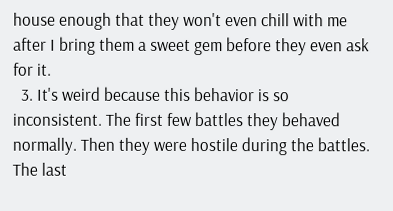house enough that they won't even chill with me after I bring them a sweet gem before they even ask for it.
  3. It's weird because this behavior is so inconsistent. The first few battles they behaved normally. Then they were hostile during the battles. The last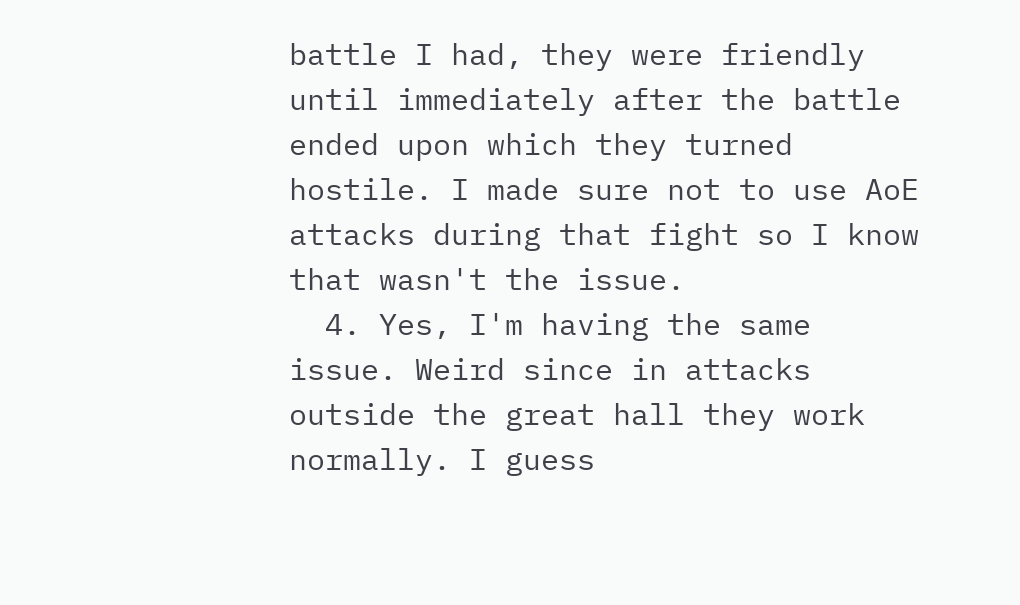battle I had, they were friendly until immediately after the battle ended upon which they turned hostile. I made sure not to use AoE attacks during that fight so I know that wasn't the issue.
  4. Yes, I'm having the same issue. Weird since in attacks outside the great hall they work normally. I guess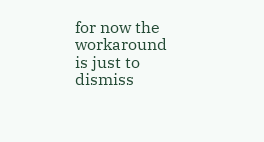for now the workaround is just to dismiss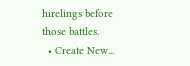hirelings before those battles.
  • Create New...